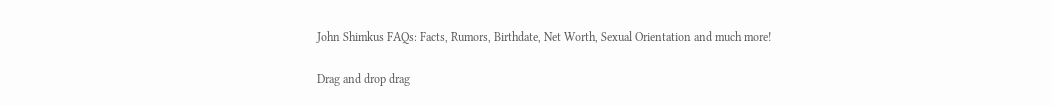John Shimkus FAQs: Facts, Rumors, Birthdate, Net Worth, Sexual Orientation and much more!

Drag and drop drag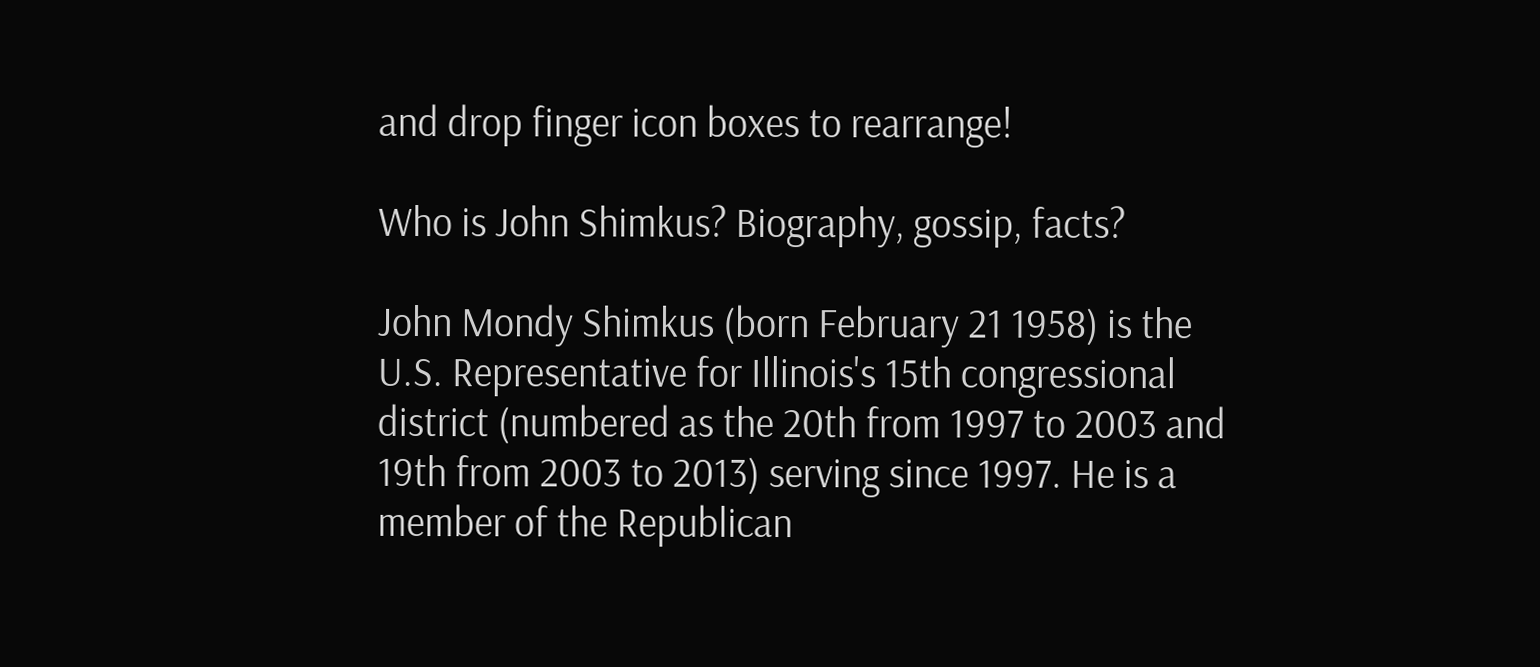and drop finger icon boxes to rearrange!

Who is John Shimkus? Biography, gossip, facts?

John Mondy Shimkus (born February 21 1958) is the U.S. Representative for Illinois's 15th congressional district (numbered as the 20th from 1997 to 2003 and 19th from 2003 to 2013) serving since 1997. He is a member of the Republican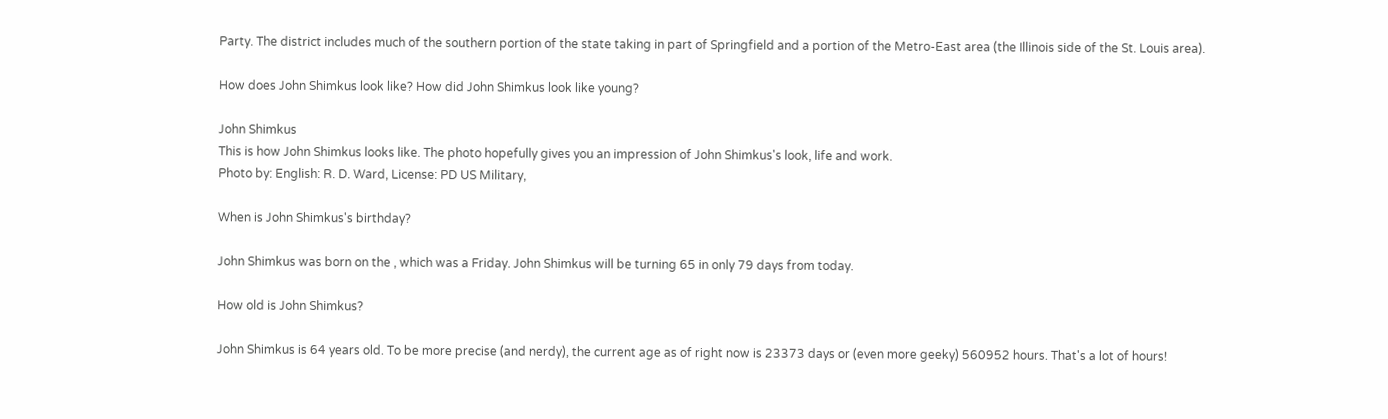Party. The district includes much of the southern portion of the state taking in part of Springfield and a portion of the Metro-East area (the Illinois side of the St. Louis area).

How does John Shimkus look like? How did John Shimkus look like young?

John Shimkus
This is how John Shimkus looks like. The photo hopefully gives you an impression of John Shimkus's look, life and work.
Photo by: English: R. D. Ward, License: PD US Military,

When is John Shimkus's birthday?

John Shimkus was born on the , which was a Friday. John Shimkus will be turning 65 in only 79 days from today.

How old is John Shimkus?

John Shimkus is 64 years old. To be more precise (and nerdy), the current age as of right now is 23373 days or (even more geeky) 560952 hours. That's a lot of hours!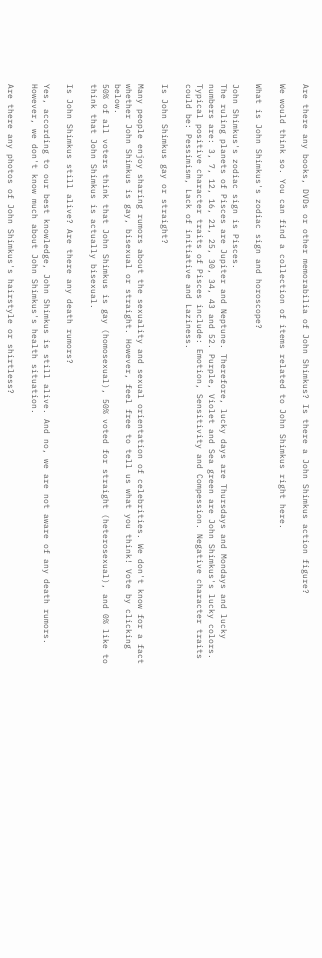Are there any books, DVDs or other memorabilia of John Shimkus? Is there a John Shimkus action figure?

We would think so. You can find a collection of items related to John Shimkus right here.

What is John Shimkus's zodiac sign and horoscope?

John Shimkus's zodiac sign is Pisces.
The ruling planets of Pisces are Jupiter and Neptune. Therefore, lucky days are Thursdays and Mondays and lucky numbers are: 3, 7, 12, 16, 21, 25, 30, 34, 43 and 52. Purple, Violet and Sea green are John Shimkus's lucky colors. Typical positive character traits of Pisces include: Emotion, Sensitivity and Compession. Negative character traits could be: Pessimism, Lack of initiative and Laziness.

Is John Shimkus gay or straight?

Many people enjoy sharing rumors about the sexuality and sexual orientation of celebrities. We don't know for a fact whether John Shimkus is gay, bisexual or straight. However, feel free to tell us what you think! Vote by clicking below.
50% of all voters think that John Shimkus is gay (homosexual), 50% voted for straight (heterosexual), and 0% like to think that John Shimkus is actually bisexual.

Is John Shimkus still alive? Are there any death rumors?

Yes, according to our best knowledge, John Shimkus is still alive. And no, we are not aware of any death rumors. However, we don't know much about John Shimkus's health situation.

Are there any photos of John Shimkus's hairstyle or shirtless?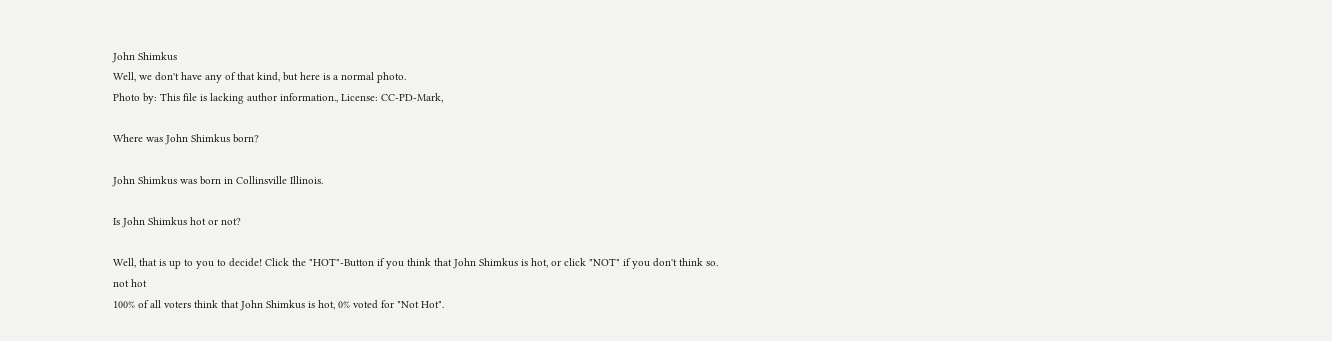John Shimkus
Well, we don't have any of that kind, but here is a normal photo.
Photo by: This file is lacking author information., License: CC-PD-Mark,

Where was John Shimkus born?

John Shimkus was born in Collinsville Illinois.

Is John Shimkus hot or not?

Well, that is up to you to decide! Click the "HOT"-Button if you think that John Shimkus is hot, or click "NOT" if you don't think so.
not hot
100% of all voters think that John Shimkus is hot, 0% voted for "Not Hot".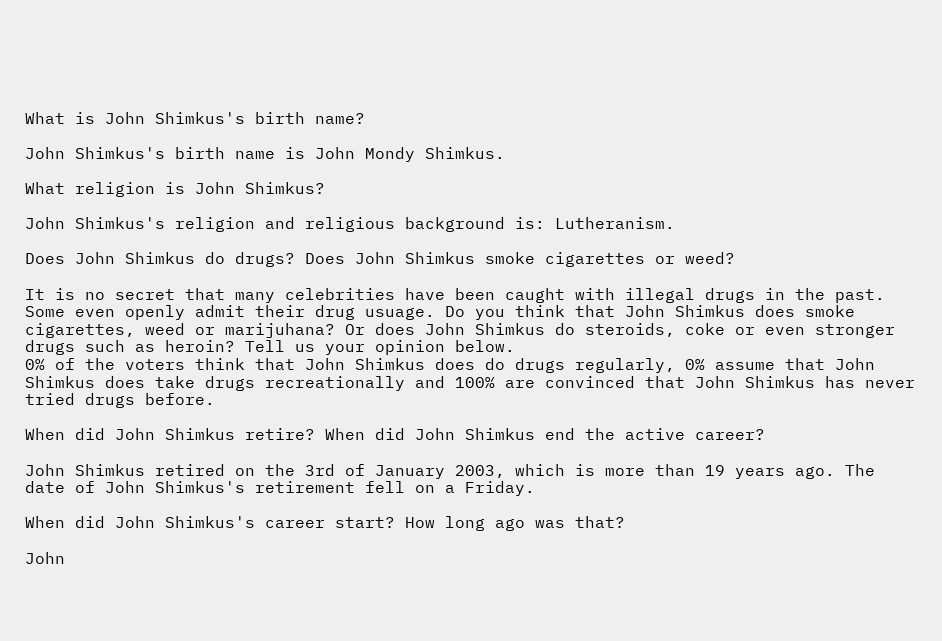What is John Shimkus's birth name?

John Shimkus's birth name is John Mondy Shimkus.

What religion is John Shimkus?

John Shimkus's religion and religious background is: Lutheranism.

Does John Shimkus do drugs? Does John Shimkus smoke cigarettes or weed?

It is no secret that many celebrities have been caught with illegal drugs in the past. Some even openly admit their drug usuage. Do you think that John Shimkus does smoke cigarettes, weed or marijuhana? Or does John Shimkus do steroids, coke or even stronger drugs such as heroin? Tell us your opinion below.
0% of the voters think that John Shimkus does do drugs regularly, 0% assume that John Shimkus does take drugs recreationally and 100% are convinced that John Shimkus has never tried drugs before.

When did John Shimkus retire? When did John Shimkus end the active career?

John Shimkus retired on the 3rd of January 2003, which is more than 19 years ago. The date of John Shimkus's retirement fell on a Friday.

When did John Shimkus's career start? How long ago was that?

John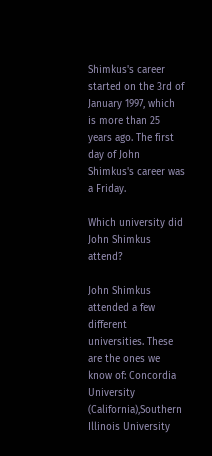Shimkus's career started on the 3rd of January 1997, which is more than 25 years ago. The first day of John Shimkus's career was a Friday.

Which university did John Shimkus attend?

John Shimkus attended a few different universities. These are the ones we know of: Concordia University (California),Southern Illinois University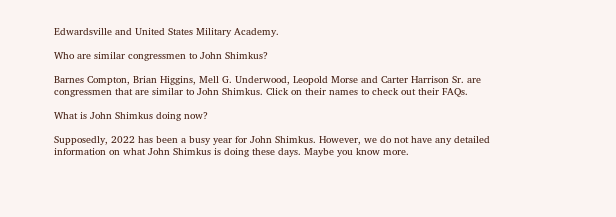Edwardsville and United States Military Academy.

Who are similar congressmen to John Shimkus?

Barnes Compton, Brian Higgins, Mell G. Underwood, Leopold Morse and Carter Harrison Sr. are congressmen that are similar to John Shimkus. Click on their names to check out their FAQs.

What is John Shimkus doing now?

Supposedly, 2022 has been a busy year for John Shimkus. However, we do not have any detailed information on what John Shimkus is doing these days. Maybe you know more.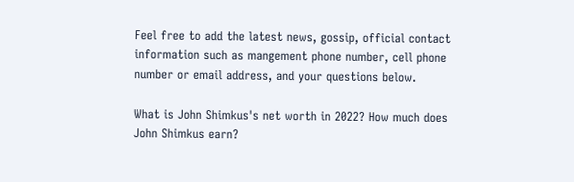Feel free to add the latest news, gossip, official contact information such as mangement phone number, cell phone number or email address, and your questions below.

What is John Shimkus's net worth in 2022? How much does John Shimkus earn?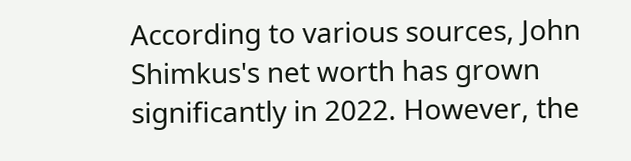According to various sources, John Shimkus's net worth has grown significantly in 2022. However, the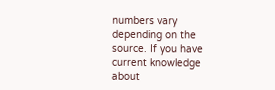numbers vary depending on the source. If you have current knowledge about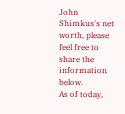John Shimkus's net worth, please feel free to share the information below.
As of today,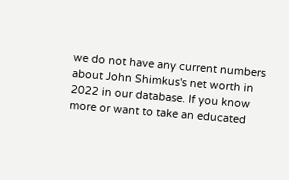we do not have any current numbers about John Shimkus's net worth in 2022 in our database. If you know more or want to take an educated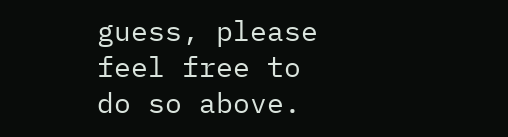guess, please feel free to do so above.